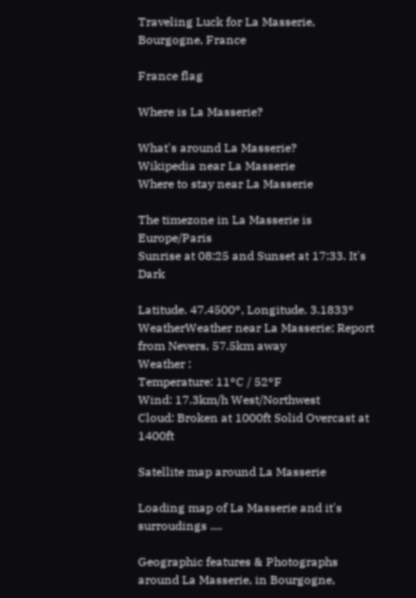Traveling Luck for La Masserie, Bourgogne, France

France flag

Where is La Masserie?

What's around La Masserie?
Wikipedia near La Masserie
Where to stay near La Masserie

The timezone in La Masserie is Europe/Paris
Sunrise at 08:25 and Sunset at 17:33. It's Dark

Latitude. 47.4500°, Longitude. 3.1833°
WeatherWeather near La Masserie; Report from Nevers, 57.5km away
Weather :
Temperature: 11°C / 52°F
Wind: 17.3km/h West/Northwest
Cloud: Broken at 1000ft Solid Overcast at 1400ft

Satellite map around La Masserie

Loading map of La Masserie and it's surroudings ....

Geographic features & Photographs around La Masserie, in Bourgogne,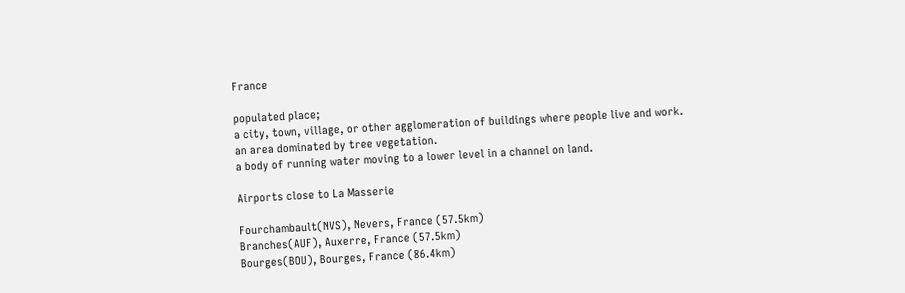France

populated place;
a city, town, village, or other agglomeration of buildings where people live and work.
an area dominated by tree vegetation.
a body of running water moving to a lower level in a channel on land.

Airports close to La Masserie

Fourchambault(NVS), Nevers, France (57.5km)
Branches(AUF), Auxerre, France (57.5km)
Bourges(BOU), Bourges, France (86.4km)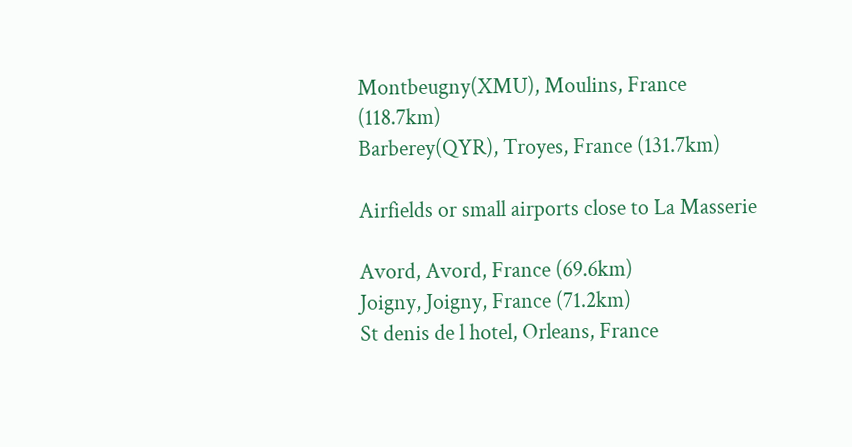Montbeugny(XMU), Moulins, France (118.7km)
Barberey(QYR), Troyes, France (131.7km)

Airfields or small airports close to La Masserie

Avord, Avord, France (69.6km)
Joigny, Joigny, France (71.2km)
St denis de l hotel, Orleans, France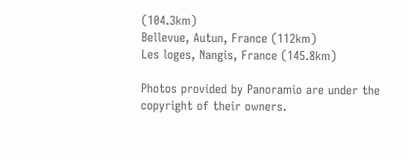(104.3km)
Bellevue, Autun, France (112km)
Les loges, Nangis, France (145.8km)

Photos provided by Panoramio are under the copyright of their owners.